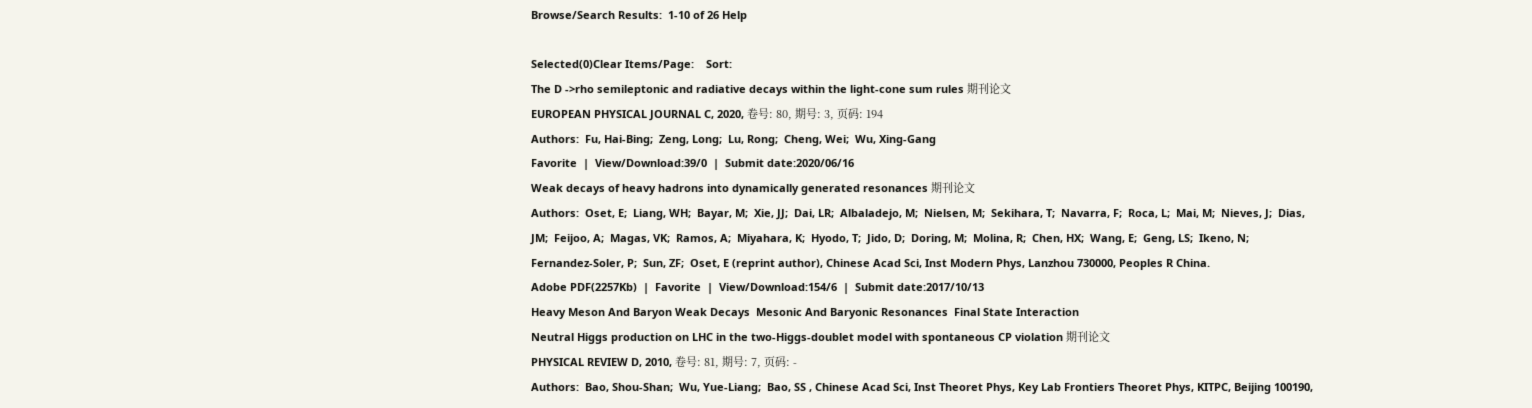Browse/Search Results:  1-10 of 26 Help

Selected(0)Clear Items/Page:    Sort:
The D ->rho semileptonic and radiative decays within the light-cone sum rules 期刊论文
EUROPEAN PHYSICAL JOURNAL C, 2020, 卷号: 80, 期号: 3, 页码: 194
Authors:  Fu, Hai-Bing;  Zeng, Long;  Lu, Rong;  Cheng, Wei;  Wu, Xing-Gang
Favorite  |  View/Download:39/0  |  Submit date:2020/06/16
Weak decays of heavy hadrons into dynamically generated resonances 期刊论文
Authors:  Oset, E;  Liang, WH;  Bayar, M;  Xie, JJ;  Dai, LR;  Albaladejo, M;  Nielsen, M;  Sekihara, T;  Navarra, F;  Roca, L;  Mai, M;  Nieves, J;  Dias, JM;  Feijoo, A;  Magas, VK;  Ramos, A;  Miyahara, K;  Hyodo, T;  Jido, D;  Doring, M;  Molina, R;  Chen, HX;  Wang, E;  Geng, LS;  Ikeno, N;  Fernandez-Soler, P;  Sun, ZF;  Oset, E (reprint author), Chinese Acad Sci, Inst Modern Phys, Lanzhou 730000, Peoples R China.
Adobe PDF(2257Kb)  |  Favorite  |  View/Download:154/6  |  Submit date:2017/10/13
Heavy Meson And Baryon Weak Decays  Mesonic And Baryonic Resonances  Final State Interaction
Neutral Higgs production on LHC in the two-Higgs-doublet model with spontaneous CP violation 期刊论文
PHYSICAL REVIEW D, 2010, 卷号: 81, 期号: 7, 页码: -
Authors:  Bao, Shou-Shan;  Wu, Yue-Liang;  Bao, SS , Chinese Acad Sci, Inst Theoret Phys, Key Lab Frontiers Theoret Phys, KITPC, Beijing 100190,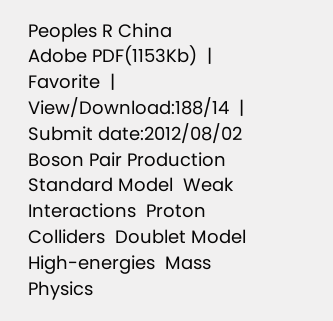Peoples R China
Adobe PDF(1153Kb)  |  Favorite  |  View/Download:188/14  |  Submit date:2012/08/02
Boson Pair Production  Standard Model  Weak Interactions  Proton Colliders  Doublet Model  High-energies  Mass  Physics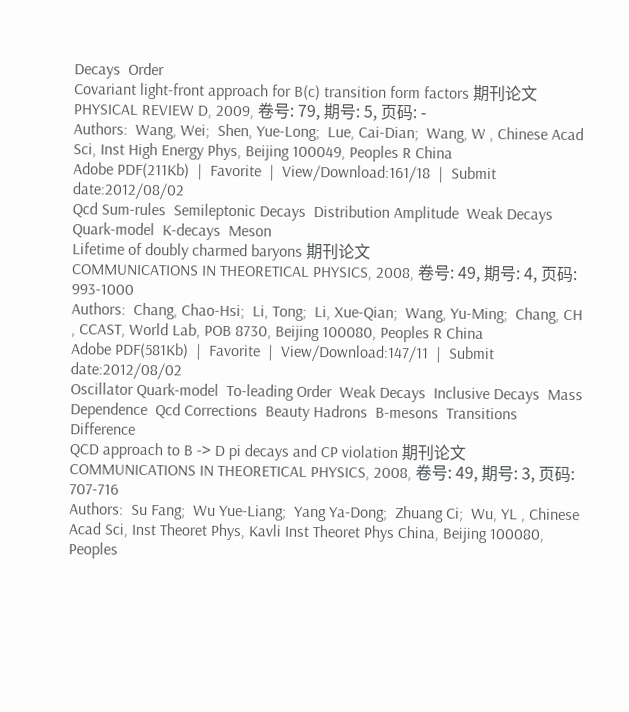Decays  Order
Covariant light-front approach for B(c) transition form factors 期刊论文
PHYSICAL REVIEW D, 2009, 卷号: 79, 期号: 5, 页码: -
Authors:  Wang, Wei;  Shen, Yue-Long;  Lue, Cai-Dian;  Wang, W , Chinese Acad Sci, Inst High Energy Phys, Beijing 100049, Peoples R China
Adobe PDF(211Kb)  |  Favorite  |  View/Download:161/18  |  Submit date:2012/08/02
Qcd Sum-rules  Semileptonic Decays  Distribution Amplitude  Weak Decays  Quark-model  K-decays  Meson
Lifetime of doubly charmed baryons 期刊论文
COMMUNICATIONS IN THEORETICAL PHYSICS, 2008, 卷号: 49, 期号: 4, 页码: 993-1000
Authors:  Chang, Chao-Hsi;  Li, Tong;  Li, Xue-Qian;  Wang, Yu-Ming;  Chang, CH , CCAST, World Lab, POB 8730, Beijing 100080, Peoples R China
Adobe PDF(581Kb)  |  Favorite  |  View/Download:147/11  |  Submit date:2012/08/02
Oscillator Quark-model  To-leading Order  Weak Decays  Inclusive Decays  Mass Dependence  Qcd Corrections  Beauty Hadrons  B-mesons  Transitions  Difference
QCD approach to B -> D pi decays and CP violation 期刊论文
COMMUNICATIONS IN THEORETICAL PHYSICS, 2008, 卷号: 49, 期号: 3, 页码: 707-716
Authors:  Su Fang;  Wu Yue-Liang;  Yang Ya-Dong;  Zhuang Ci;  Wu, YL , Chinese Acad Sci, Inst Theoret Phys, Kavli Inst Theoret Phys China, Beijing 100080, Peoples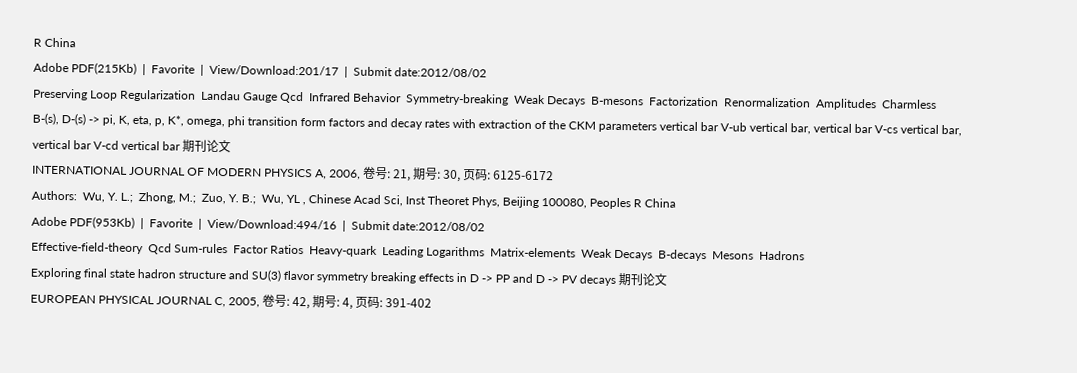R China
Adobe PDF(215Kb)  |  Favorite  |  View/Download:201/17  |  Submit date:2012/08/02
Preserving Loop Regularization  Landau Gauge Qcd  Infrared Behavior  Symmetry-breaking  Weak Decays  B-mesons  Factorization  Renormalization  Amplitudes  Charmless
B-(s), D-(s) -> pi, K, eta, p, K*, omega, phi transition form factors and decay rates with extraction of the CKM parameters vertical bar V-ub vertical bar, vertical bar V-cs vertical bar, vertical bar V-cd vertical bar 期刊论文
INTERNATIONAL JOURNAL OF MODERN PHYSICS A, 2006, 卷号: 21, 期号: 30, 页码: 6125-6172
Authors:  Wu, Y. L.;  Zhong, M.;  Zuo, Y. B.;  Wu, YL , Chinese Acad Sci, Inst Theoret Phys, Beijing 100080, Peoples R China
Adobe PDF(953Kb)  |  Favorite  |  View/Download:494/16  |  Submit date:2012/08/02
Effective-field-theory  Qcd Sum-rules  Factor Ratios  Heavy-quark  Leading Logarithms  Matrix-elements  Weak Decays  B-decays  Mesons  Hadrons
Exploring final state hadron structure and SU(3) flavor symmetry breaking effects in D -> PP and D -> PV decays 期刊论文
EUROPEAN PHYSICAL JOURNAL C, 2005, 卷号: 42, 期号: 4, 页码: 391-402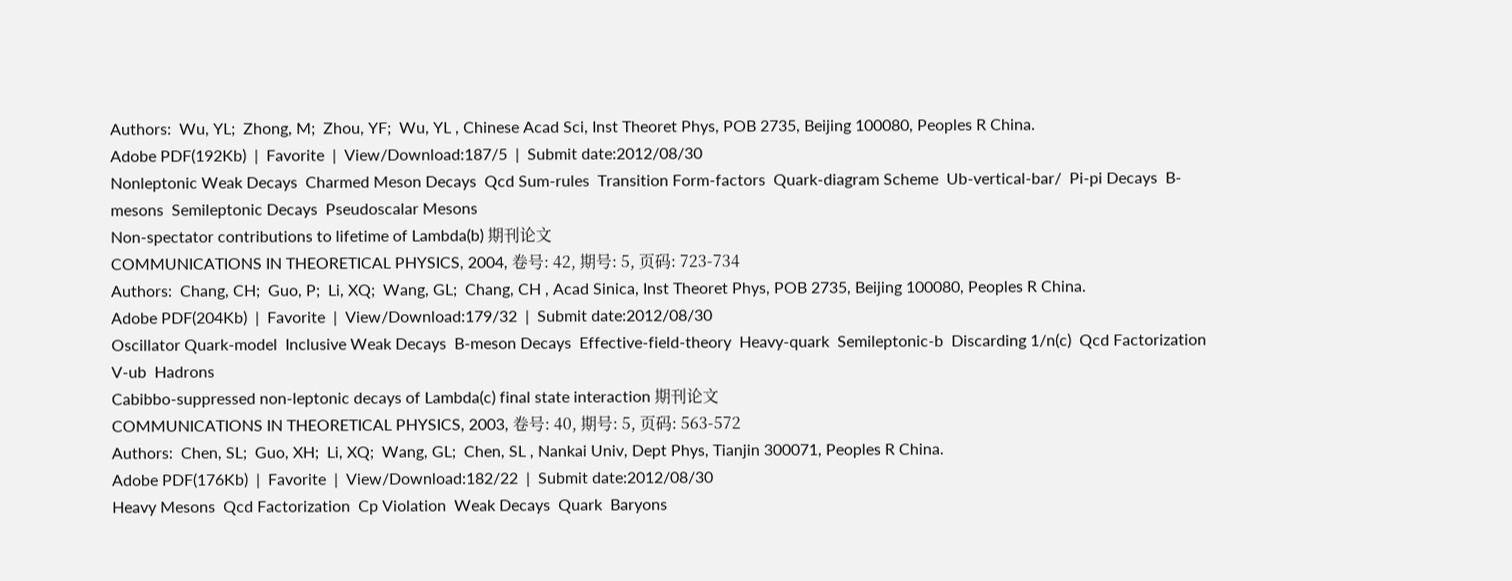Authors:  Wu, YL;  Zhong, M;  Zhou, YF;  Wu, YL , Chinese Acad Sci, Inst Theoret Phys, POB 2735, Beijing 100080, Peoples R China.
Adobe PDF(192Kb)  |  Favorite  |  View/Download:187/5  |  Submit date:2012/08/30
Nonleptonic Weak Decays  Charmed Meson Decays  Qcd Sum-rules  Transition Form-factors  Quark-diagram Scheme  Ub-vertical-bar/  Pi-pi Decays  B-mesons  Semileptonic Decays  Pseudoscalar Mesons
Non-spectator contributions to lifetime of Lambda(b) 期刊论文
COMMUNICATIONS IN THEORETICAL PHYSICS, 2004, 卷号: 42, 期号: 5, 页码: 723-734
Authors:  Chang, CH;  Guo, P;  Li, XQ;  Wang, GL;  Chang, CH , Acad Sinica, Inst Theoret Phys, POB 2735, Beijing 100080, Peoples R China.
Adobe PDF(204Kb)  |  Favorite  |  View/Download:179/32  |  Submit date:2012/08/30
Oscillator Quark-model  Inclusive Weak Decays  B-meson Decays  Effective-field-theory  Heavy-quark  Semileptonic-b  Discarding 1/n(c)  Qcd Factorization  V-ub  Hadrons
Cabibbo-suppressed non-leptonic decays of Lambda(c) final state interaction 期刊论文
COMMUNICATIONS IN THEORETICAL PHYSICS, 2003, 卷号: 40, 期号: 5, 页码: 563-572
Authors:  Chen, SL;  Guo, XH;  Li, XQ;  Wang, GL;  Chen, SL , Nankai Univ, Dept Phys, Tianjin 300071, Peoples R China.
Adobe PDF(176Kb)  |  Favorite  |  View/Download:182/22  |  Submit date:2012/08/30
Heavy Mesons  Qcd Factorization  Cp Violation  Weak Decays  Quark  Baryons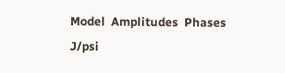Model  Amplitudes  Phases  J/psi